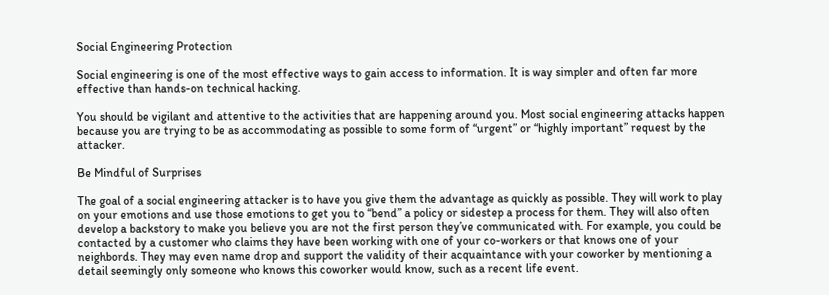Social Engineering Protection

Social engineering is one of the most effective ways to gain access to information. It is way simpler and often far more effective than hands-on technical hacking.

You should be vigilant and attentive to the activities that are happening around you. Most social engineering attacks happen because you are trying to be as accommodating as possible to some form of “urgent” or “highly important” request by the attacker.

Be Mindful of Surprises

The goal of a social engineering attacker is to have you give them the advantage as quickly as possible. They will work to play on your emotions and use those emotions to get you to “bend” a policy or sidestep a process for them. They will also often develop a backstory to make you believe you are not the first person they’ve communicated with. For example, you could be contacted by a customer who claims they have been working with one of your co-workers or that knows one of your neighbords. They may even name drop and support the validity of their acquaintance with your coworker by mentioning a detail seemingly only someone who knows this coworker would know, such as a recent life event.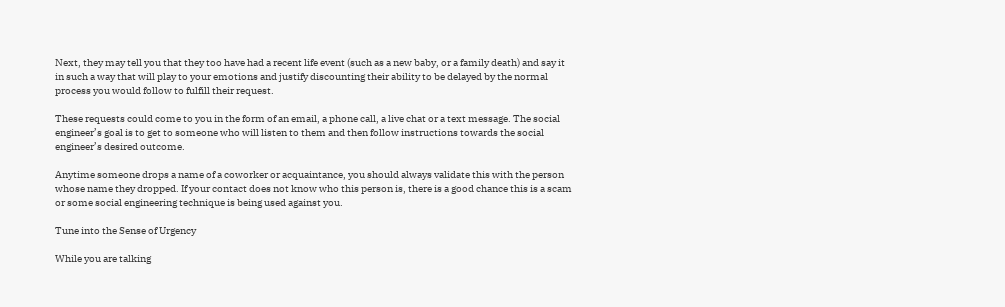Next, they may tell you that they too have had a recent life event (such as a new baby, or a family death) and say it in such a way that will play to your emotions and justify discounting their ability to be delayed by the normal process you would follow to fulfill their request.

These requests could come to you in the form of an email, a phone call, a live chat or a text message. The social engineer’s goal is to get to someone who will listen to them and then follow instructions towards the social engineer’s desired outcome.

Anytime someone drops a name of a coworker or acquaintance, you should always validate this with the person whose name they dropped. If your contact does not know who this person is, there is a good chance this is a scam or some social engineering technique is being used against you.

Tune into the Sense of Urgency

While you are talking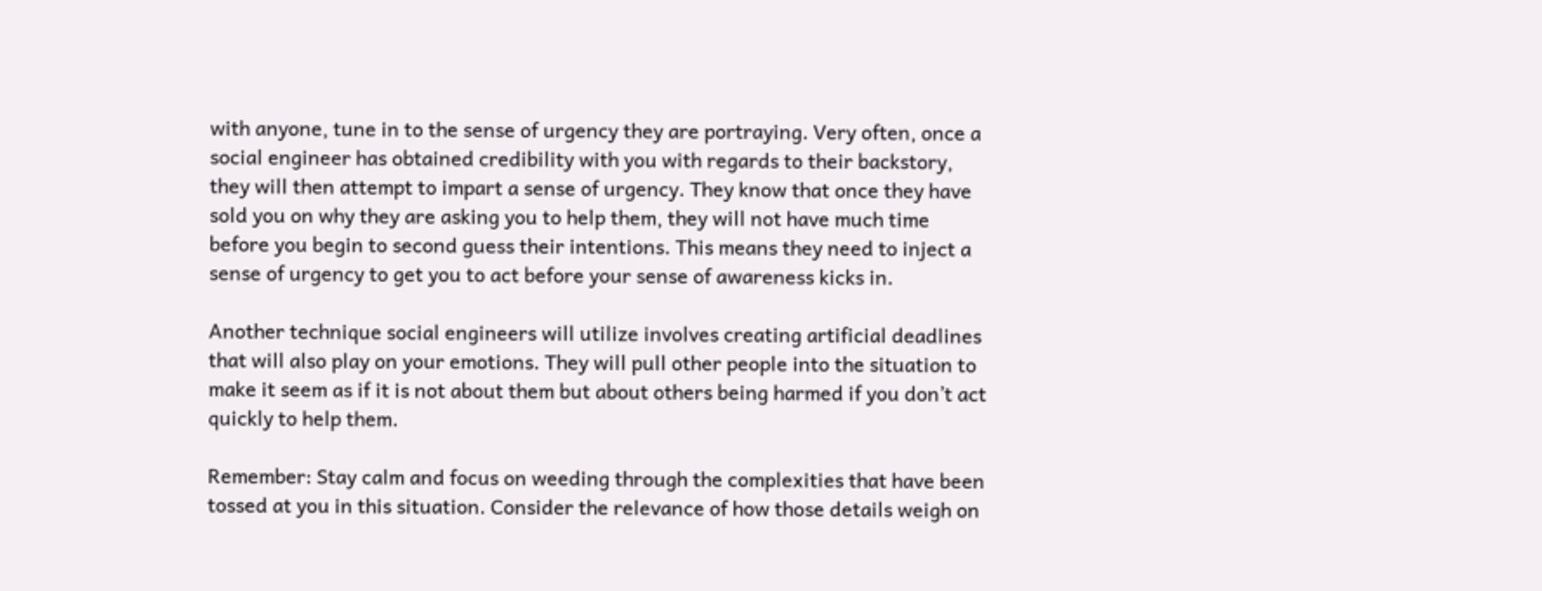with anyone, tune in to the sense of urgency they are portraying. Very often, once a social engineer has obtained credibility with you with regards to their backstory, they will then attempt to impart a sense of urgency. They know that once they have sold you on why they are asking you to help them, they will not have much time before you begin to second guess their intentions. This means they need to inject a sense of urgency to get you to act before your sense of awareness kicks in.

Another technique social engineers will utilize involves creating artificial deadlines that will also play on your emotions. They will pull other people into the situation to make it seem as if it is not about them but about others being harmed if you don’t act quickly to help them.

Remember: Stay calm and focus on weeding through the complexities that have been tossed at you in this situation. Consider the relevance of how those details weigh on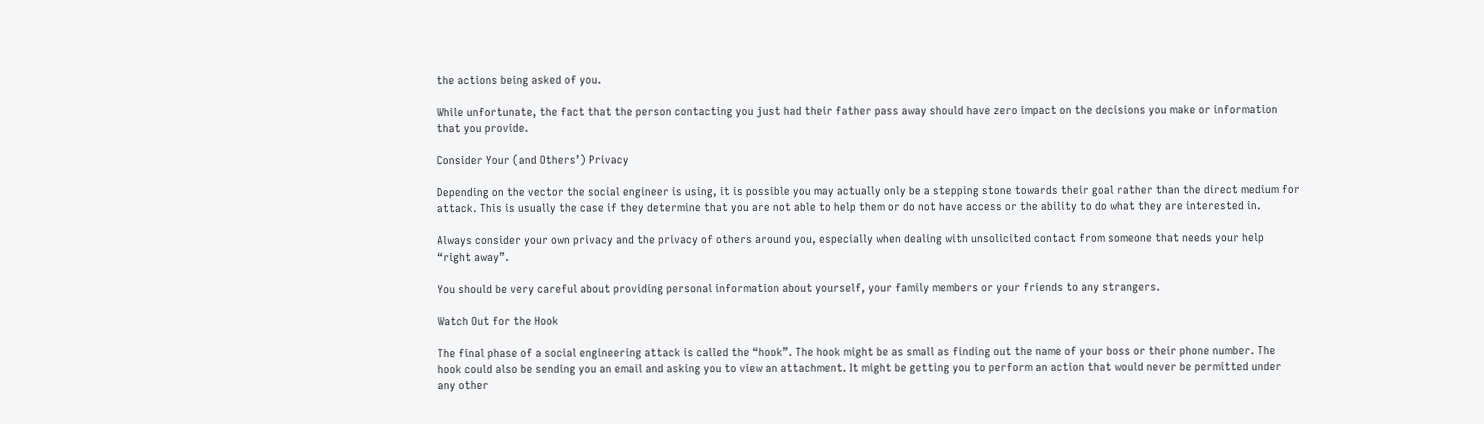the actions being asked of you.

While unfortunate, the fact that the person contacting you just had their father pass away should have zero impact on the decisions you make or information that you provide.

Consider Your (and Others’) Privacy

Depending on the vector the social engineer is using, it is possible you may actually only be a stepping stone towards their goal rather than the direct medium for attack. This is usually the case if they determine that you are not able to help them or do not have access or the ability to do what they are interested in.

Always consider your own privacy and the privacy of others around you, especially when dealing with unsolicited contact from someone that needs your help “right away”.

You should be very careful about providing personal information about yourself, your family members or your friends to any strangers.

Watch Out for the Hook

The final phase of a social engineering attack is called the “hook”. The hook might be as small as finding out the name of your boss or their phone number. The hook could also be sending you an email and asking you to view an attachment. It might be getting you to perform an action that would never be permitted under any other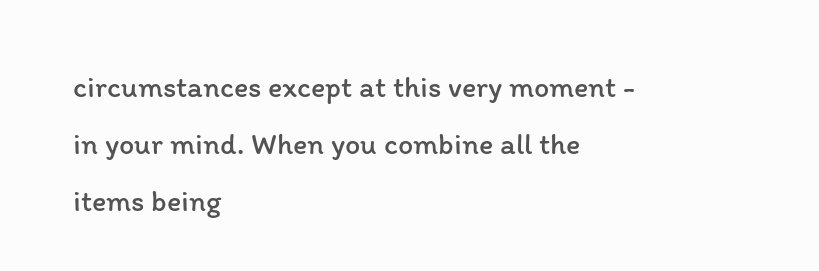circumstances except at this very moment - in your mind. When you combine all the items being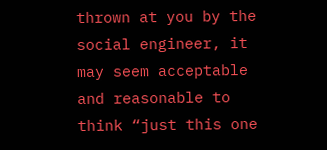thrown at you by the social engineer, it may seem acceptable and reasonable to think “just this one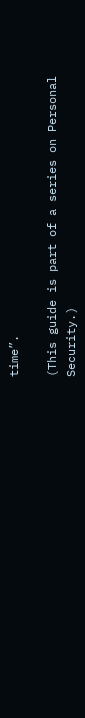time”.

(This guide is part of a series on Personal Security.)